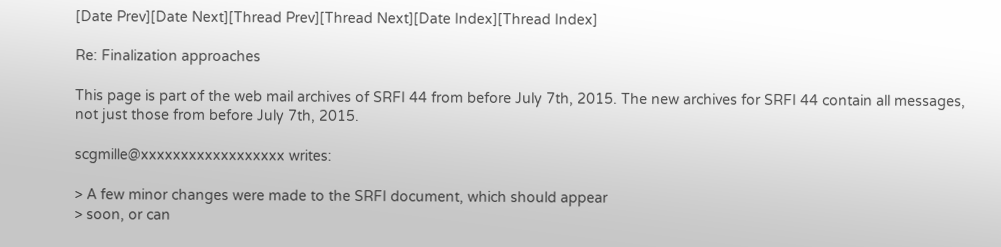[Date Prev][Date Next][Thread Prev][Thread Next][Date Index][Thread Index]

Re: Finalization approaches

This page is part of the web mail archives of SRFI 44 from before July 7th, 2015. The new archives for SRFI 44 contain all messages, not just those from before July 7th, 2015.

scgmille@xxxxxxxxxxxxxxxxxx writes:

> A few minor changes were made to the SRFI document, which should appear
> soon, or can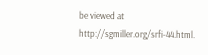be viewed at http://sgmiller.org/srfi-44.html.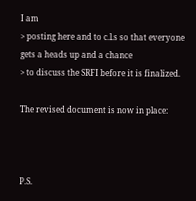I am
> posting here and to c.l.s so that everyone gets a heads up and a chance
> to discuss the SRFI before it is finalized.

The revised document is now in place:



P.S.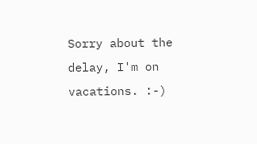Sorry about the delay, I'm on vacations. :-)